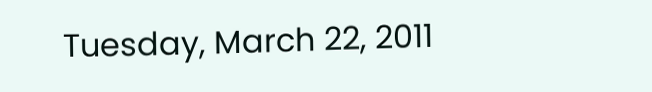Tuesday, March 22, 2011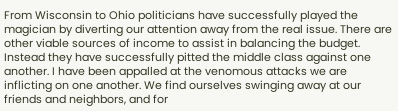From Wisconsin to Ohio politicians have successfully played the magician by diverting our attention away from the real issue. There are other viable sources of income to assist in balancing the budget. Instead they have successfully pitted the middle class against one another. I have been appalled at the venomous attacks we are inflicting on one another. We find ourselves swinging away at our friends and neighbors, and for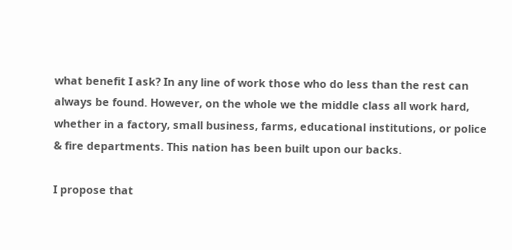what benefit I ask? In any line of work those who do less than the rest can always be found. However, on the whole we the middle class all work hard, whether in a factory, small business, farms, educational institutions, or police & fire departments. This nation has been built upon our backs.

I propose that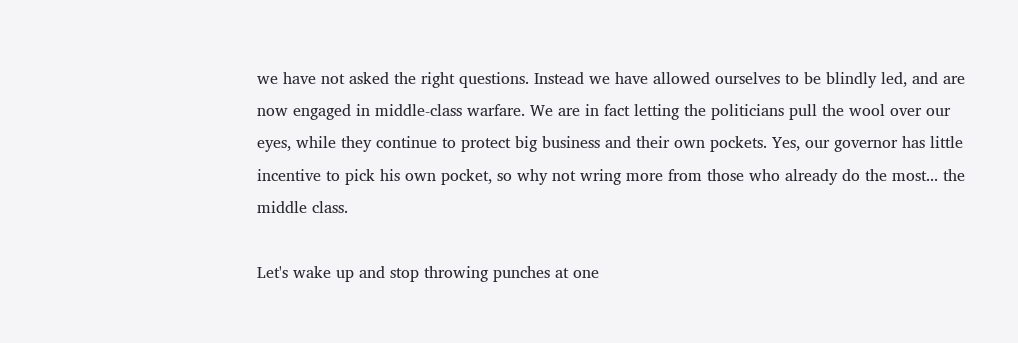we have not asked the right questions. Instead we have allowed ourselves to be blindly led, and are now engaged in middle-class warfare. We are in fact letting the politicians pull the wool over our eyes, while they continue to protect big business and their own pockets. Yes, our governor has little incentive to pick his own pocket, so why not wring more from those who already do the most... the middle class.

Let's wake up and stop throwing punches at one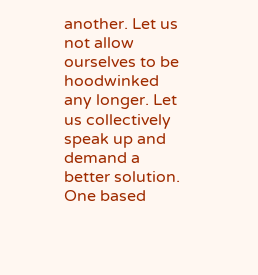another. Let us not allow ourselves to be hoodwinked any longer. Let us collectively speak up and demand a better solution. One based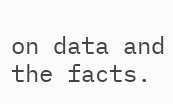on data and the facts.